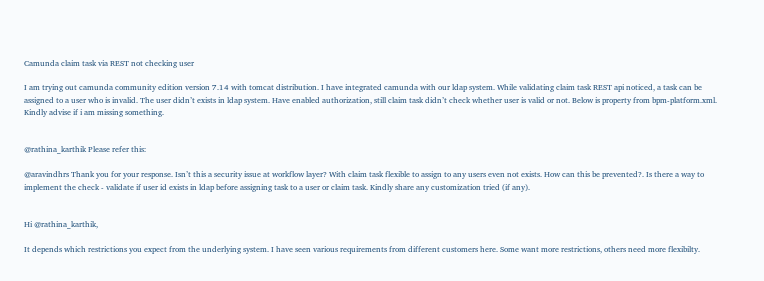Camunda claim task via REST not checking user

I am trying out camunda community edition version 7.14 with tomcat distribution. I have integrated camunda with our ldap system. While validating claim task REST api noticed, a task can be assigned to a user who is invalid. The user didn’t exists in ldap system. Have enabled authorization, still claim task didn’t check whether user is valid or not. Below is property from bpm-platform.xml. Kindly advise if i am missing something.


@rathina_karthik Please refer this:

@aravindhrs Thank you for your response. Isn’t this a security issue at workflow layer? With claim task flexible to assign to any users even not exists. How can this be prevented?. Is there a way to implement the check - validate if user id exists in ldap before assigning task to a user or claim task. Kindly share any customization tried (if any).


Hi @rathina_karthik,

It depends which restrictions you expect from the underlying system. I have seen various requirements from different customers here. Some want more restrictions, others need more flexibilty.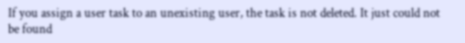If you assign a user task to an unexisting user, the task is not deleted. It just could not be found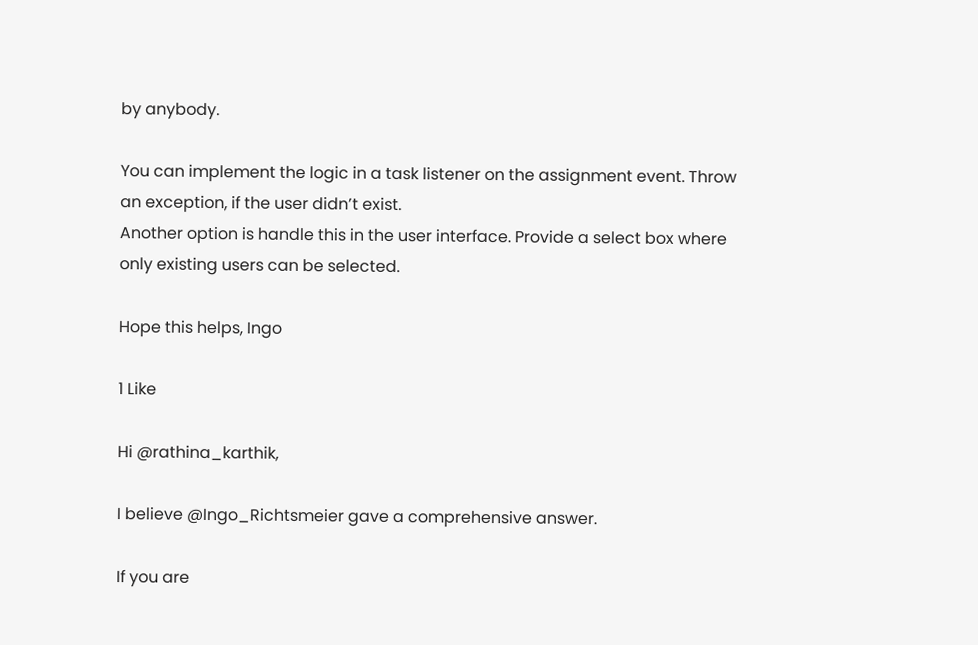by anybody.

You can implement the logic in a task listener on the assignment event. Throw an exception, if the user didn’t exist.
Another option is handle this in the user interface. Provide a select box where only existing users can be selected.

Hope this helps, Ingo

1 Like

Hi @rathina_karthik,

I believe @Ingo_Richtsmeier gave a comprehensive answer.

If you are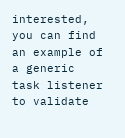interested, you can find an example of a generic task listener to validate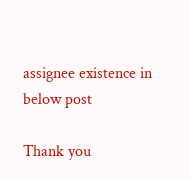assignee existence in below post

Thank you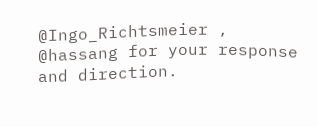@Ingo_Richtsmeier , @hassang for your response and direction.